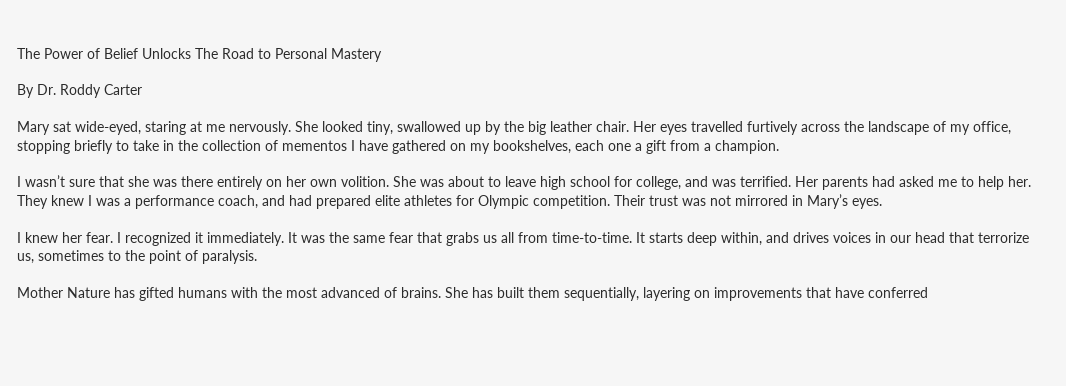The Power of Belief Unlocks The Road to Personal Mastery

By Dr. Roddy Carter

Mary sat wide-eyed, staring at me nervously. She looked tiny, swallowed up by the big leather chair. Her eyes travelled furtively across the landscape of my office, stopping briefly to take in the collection of mementos I have gathered on my bookshelves, each one a gift from a champion.

I wasn’t sure that she was there entirely on her own volition. She was about to leave high school for college, and was terrified. Her parents had asked me to help her. They knew I was a performance coach, and had prepared elite athletes for Olympic competition. Their trust was not mirrored in Mary’s eyes.

I knew her fear. I recognized it immediately. It was the same fear that grabs us all from time-to-time. It starts deep within, and drives voices in our head that terrorize us, sometimes to the point of paralysis.

Mother Nature has gifted humans with the most advanced of brains. She has built them sequentially, layering on improvements that have conferred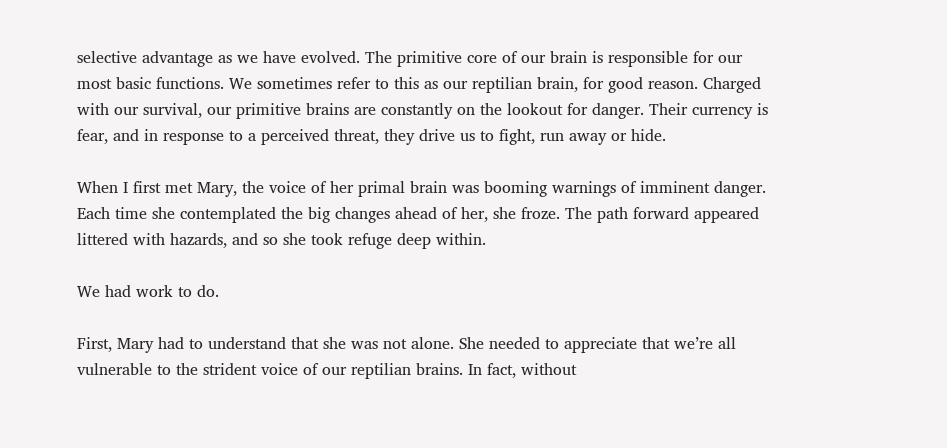selective advantage as we have evolved. The primitive core of our brain is responsible for our most basic functions. We sometimes refer to this as our reptilian brain, for good reason. Charged with our survival, our primitive brains are constantly on the lookout for danger. Their currency is fear, and in response to a perceived threat, they drive us to fight, run away or hide.

When I first met Mary, the voice of her primal brain was booming warnings of imminent danger. Each time she contemplated the big changes ahead of her, she froze. The path forward appeared littered with hazards, and so she took refuge deep within.

We had work to do.

First, Mary had to understand that she was not alone. She needed to appreciate that we’re all vulnerable to the strident voice of our reptilian brains. In fact, without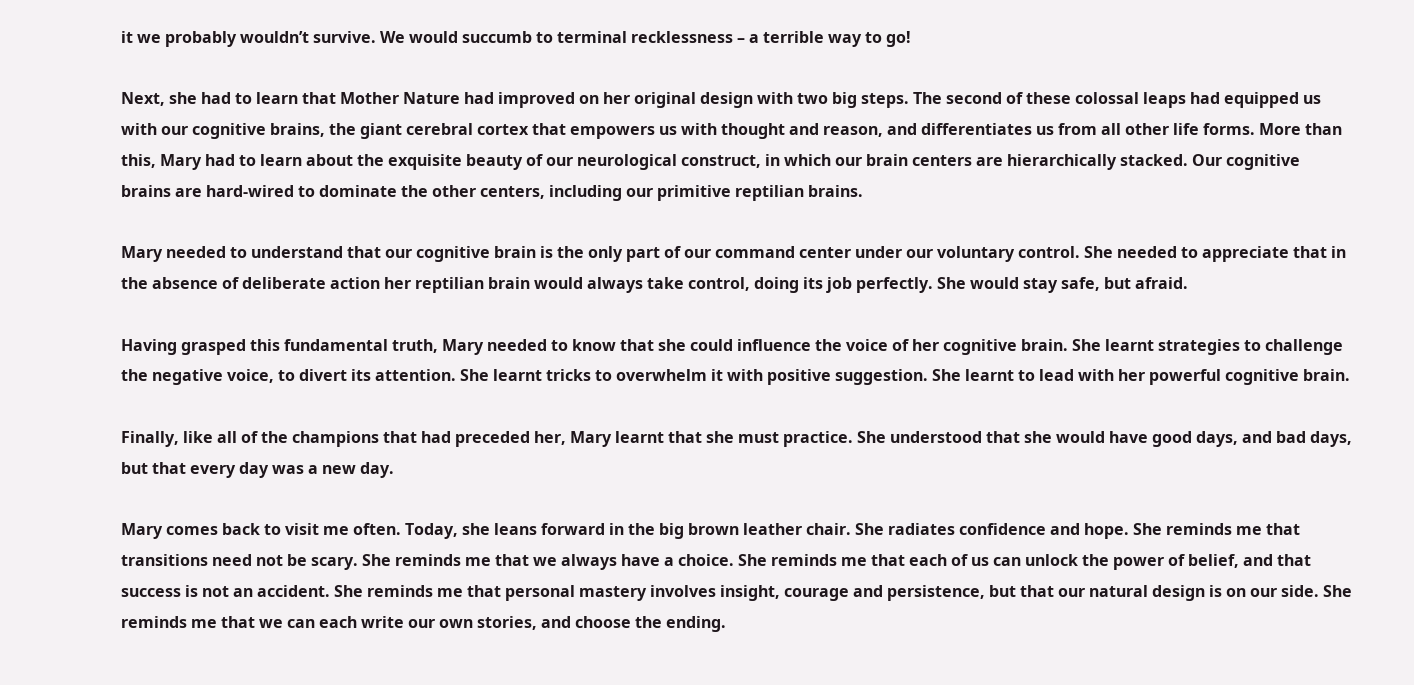it we probably wouldn’t survive. We would succumb to terminal recklessness – a terrible way to go!

Next, she had to learn that Mother Nature had improved on her original design with two big steps. The second of these colossal leaps had equipped us with our cognitive brains, the giant cerebral cortex that empowers us with thought and reason, and differentiates us from all other life forms. More than this, Mary had to learn about the exquisite beauty of our neurological construct, in which our brain centers are hierarchically stacked. Our cognitive brains are hard-wired to dominate the other centers, including our primitive reptilian brains.

Mary needed to understand that our cognitive brain is the only part of our command center under our voluntary control. She needed to appreciate that in the absence of deliberate action her reptilian brain would always take control, doing its job perfectly. She would stay safe, but afraid.

Having grasped this fundamental truth, Mary needed to know that she could influence the voice of her cognitive brain. She learnt strategies to challenge the negative voice, to divert its attention. She learnt tricks to overwhelm it with positive suggestion. She learnt to lead with her powerful cognitive brain.

Finally, like all of the champions that had preceded her, Mary learnt that she must practice. She understood that she would have good days, and bad days, but that every day was a new day.

Mary comes back to visit me often. Today, she leans forward in the big brown leather chair. She radiates confidence and hope. She reminds me that transitions need not be scary. She reminds me that we always have a choice. She reminds me that each of us can unlock the power of belief, and that success is not an accident. She reminds me that personal mastery involves insight, courage and persistence, but that our natural design is on our side. She reminds me that we can each write our own stories, and choose the ending.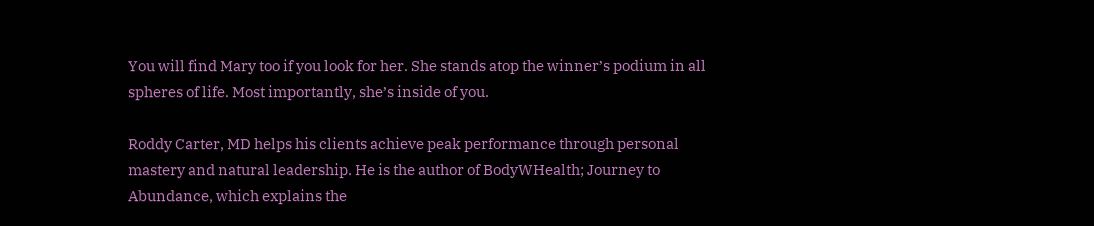You will find Mary too if you look for her. She stands atop the winner’s podium in all spheres of life. Most importantly, she’s inside of you.

Roddy Carter, MD helps his clients achieve peak performance through personal mastery and natural leadership. He is the author of BodyWHealth; Journey to Abundance, which explains the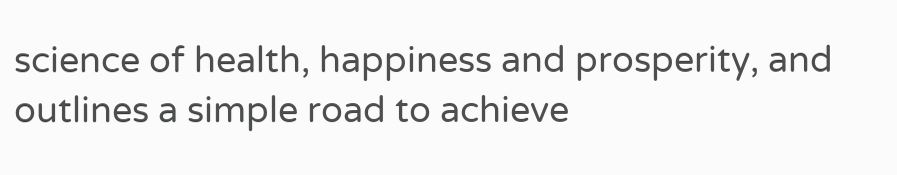science of health, happiness and prosperity, and outlines a simple road to achieve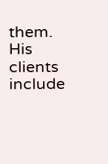them. His clients include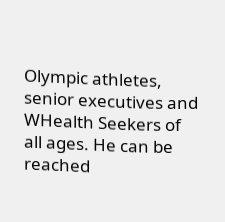Olympic athletes, senior executives and WHealth Seekers of all ages. He can be reached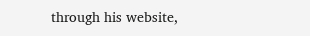through his website,